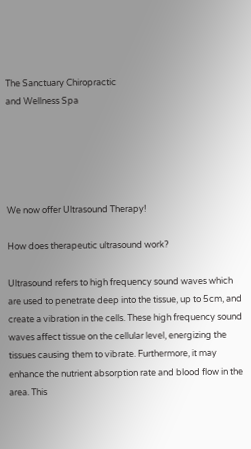The Sanctuary Chiropractic
and Wellness Spa





We now offer Ultrasound Therapy!

How does therapeutic ultrasound work?

Ultrasound refers to high frequency sound waves which are used to penetrate deep into the tissue, up to 5cm, and create a vibration in the cells. These high frequency sound waves affect tissue on the cellular level, energizing the tissues causing them to vibrate. Furthermore, it may enhance the nutrient absorption rate and blood flow in the area. This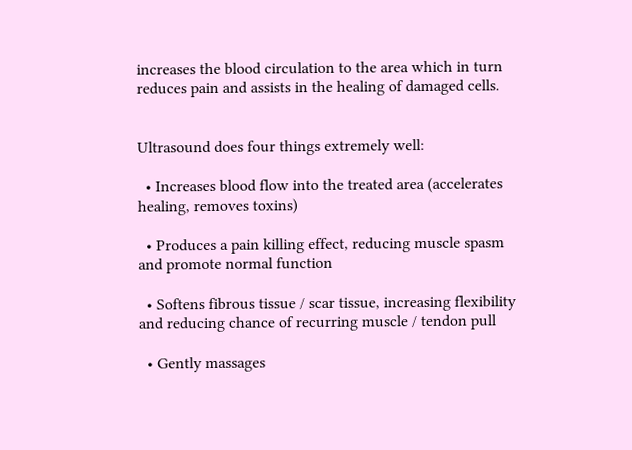increases the blood circulation to the area which in turn reduces pain and assists in the healing of damaged cells.


Ultrasound does four things extremely well:

  • Increases blood flow into the treated area (accelerates healing, removes toxins)

  • Produces a pain killing effect, reducing muscle spasm and promote normal function

  • Softens fibrous tissue / scar tissue, increasing flexibility and reducing chance of recurring muscle / tendon pull

  • Gently massages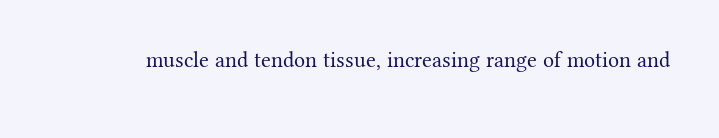muscle and tendon tissue, increasing range of motion and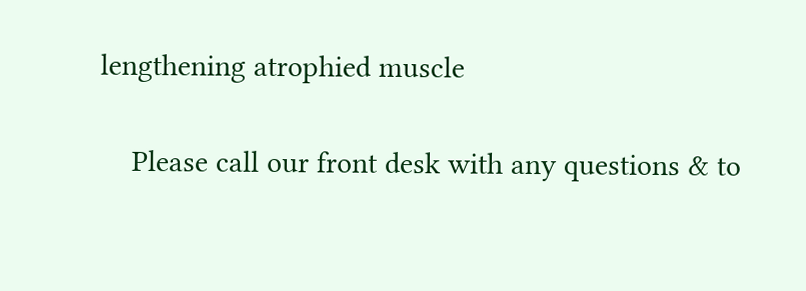lengthening atrophied muscle

    Please call our front desk with any questions & to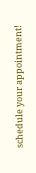schedule your appointment!